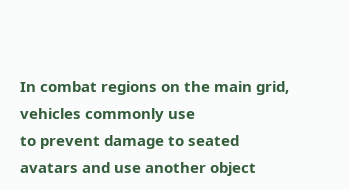In combat regions on the main grid, vehicles commonly use
to prevent damage to seated avatars and use another object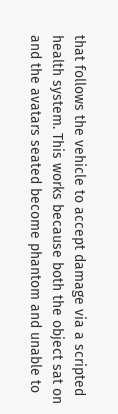that follows the vehicle to accept damage via a scripted health system. This works because both the object sat on and the avatars seated become phantom and unable to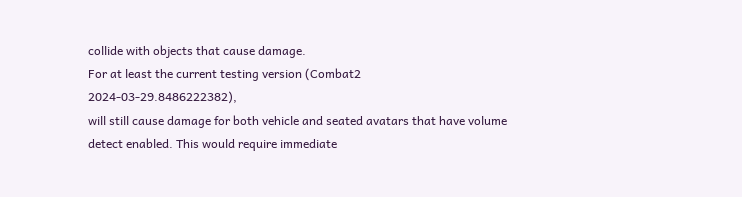collide with objects that cause damage.
For at least the current testing version (Combat2 2024-03-29.8486222382),
will still cause damage for both vehicle and seated avatars that have volume detect enabled. This would require immediate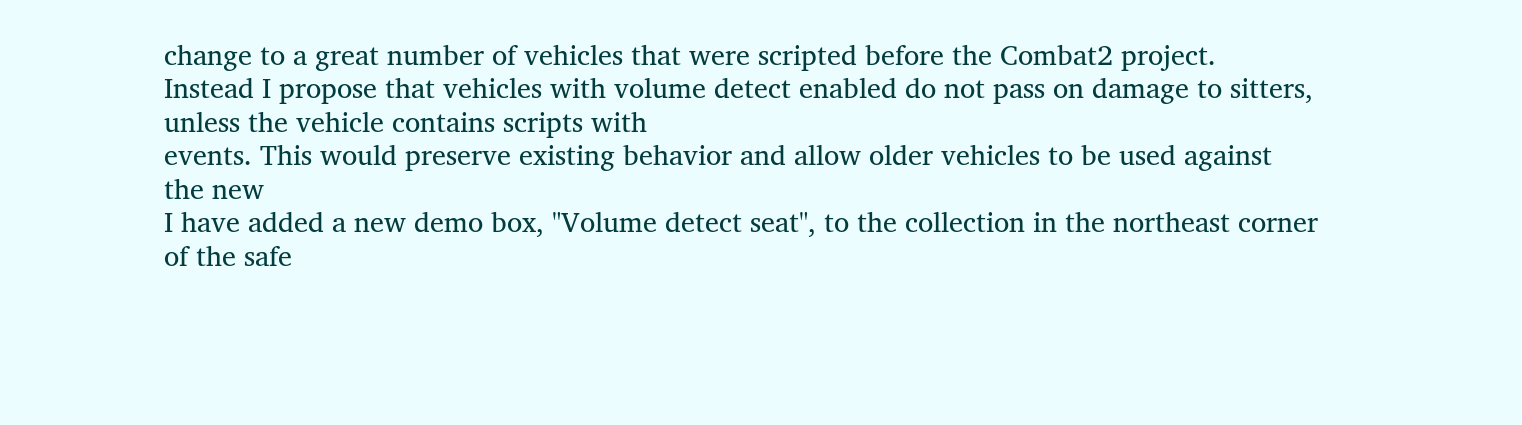change to a great number of vehicles that were scripted before the Combat2 project.
Instead I propose that vehicles with volume detect enabled do not pass on damage to sitters, unless the vehicle contains scripts with
events. This would preserve existing behavior and allow older vehicles to be used against the new
I have added a new demo box, "Volume detect seat", to the collection in the northeast corner of the safe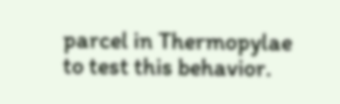parcel in Thermopylae to test this behavior.